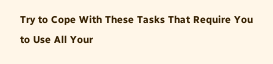Try to Cope With These Tasks That Require You to Use All Your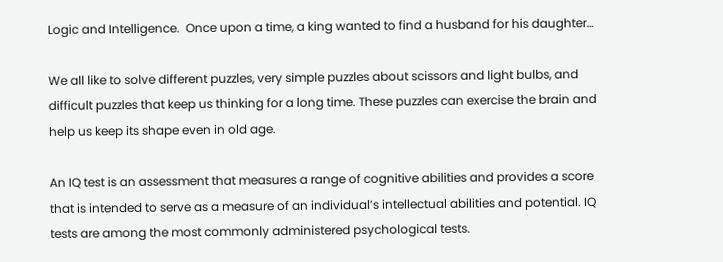Logic and Intelligence.  Once upon a time, a king wanted to find a husband for his daughter…

We all like to solve different puzzles, very simple puzzles about scissors and light bulbs, and difficult puzzles that keep us thinking for a long time. These puzzles can exercise the brain and help us keep its shape even in old age.

An IQ test is an assessment that measures a range of cognitive abilities and provides a score that is intended to serve as a measure of an individual’s intellectual abilities and potential. IQ tests are among the most commonly administered psychological tests.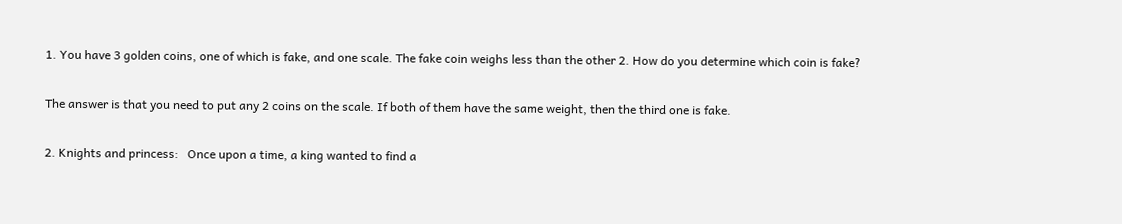1. You have 3 golden coins, one of which is fake, and one scale. The fake coin weighs less than the other 2. How do you determine which coin is fake?

The answer is that you need to put any 2 coins on the scale. If both of them have the same weight, then the third one is fake.

2. Knights and princess:   Once upon a time, a king wanted to find a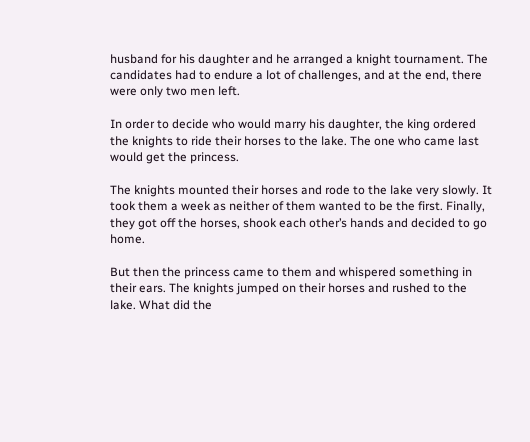husband for his daughter and he arranged a knight tournament. The candidates had to endure a lot of challenges, and at the end, there were only two men left.

In order to decide who would marry his daughter, the king ordered the knights to ride their horses to the lake. The one who came last would get the princess.

The knights mounted their horses and rode to the lake very slowly. It took them a week as neither of them wanted to be the first. Finally, they got off the horses, shook each other’s hands and decided to go home.

But then the princess came to them and whispered something in their ears. The knights jumped on their horses and rushed to the lake. What did the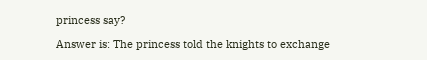princess say?

Answer is: The princess told the knights to exchange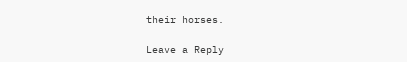their horses.

Leave a Reply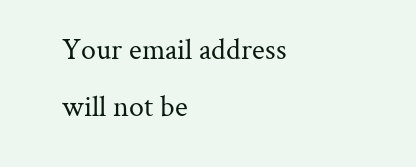Your email address will not be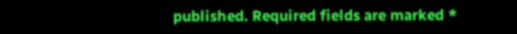published. Required fields are marked *